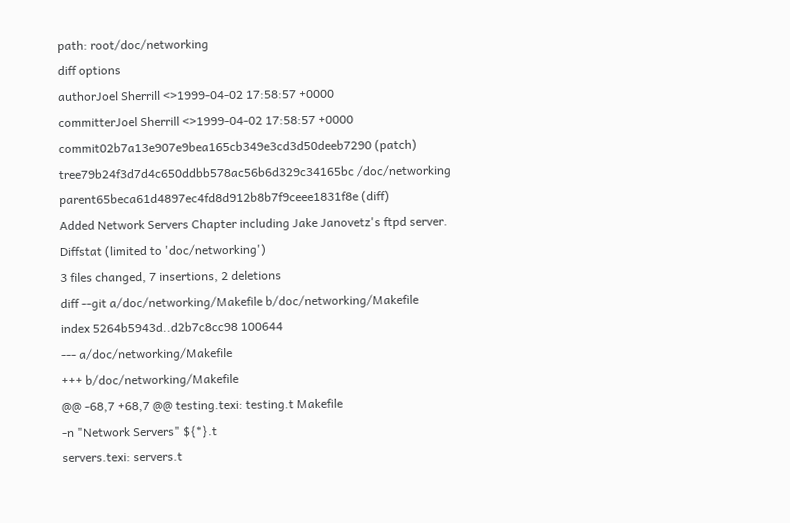path: root/doc/networking
diff options
authorJoel Sherrill <>1999-04-02 17:58:57 +0000
committerJoel Sherrill <>1999-04-02 17:58:57 +0000
commit02b7a13e907e9bea165cb349e3cd3d50deeb7290 (patch)
tree79b24f3d7d4c650ddbb578ac56b6d329c34165bc /doc/networking
parent65beca61d4897ec4fd8d912b8b7f9ceee1831f8e (diff)
Added Network Servers Chapter including Jake Janovetz's ftpd server.
Diffstat (limited to 'doc/networking')
3 files changed, 7 insertions, 2 deletions
diff --git a/doc/networking/Makefile b/doc/networking/Makefile
index 5264b5943d..d2b7c8cc98 100644
--- a/doc/networking/Makefile
+++ b/doc/networking/Makefile
@@ -68,7 +68,7 @@ testing.texi: testing.t Makefile
-n "Network Servers" ${*}.t
servers.texi: servers.t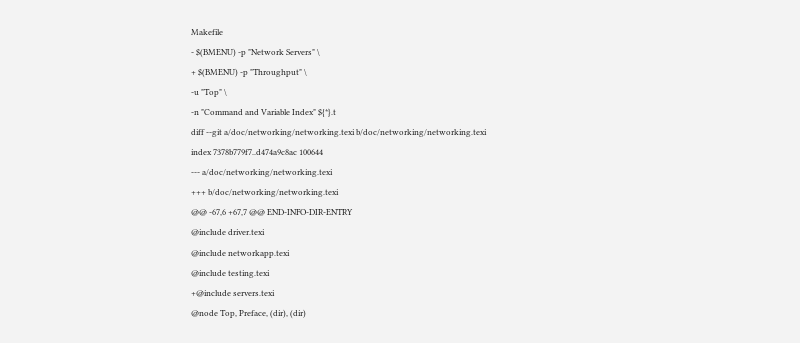Makefile
- $(BMENU) -p "Network Servers" \
+ $(BMENU) -p "Throughput" \
-u "Top" \
-n "Command and Variable Index" ${*}.t
diff --git a/doc/networking/networking.texi b/doc/networking/networking.texi
index 7378b779f7..d474a9c8ac 100644
--- a/doc/networking/networking.texi
+++ b/doc/networking/networking.texi
@@ -67,6 +67,7 @@ END-INFO-DIR-ENTRY
@include driver.texi
@include networkapp.texi
@include testing.texi
+@include servers.texi
@node Top, Preface, (dir), (dir)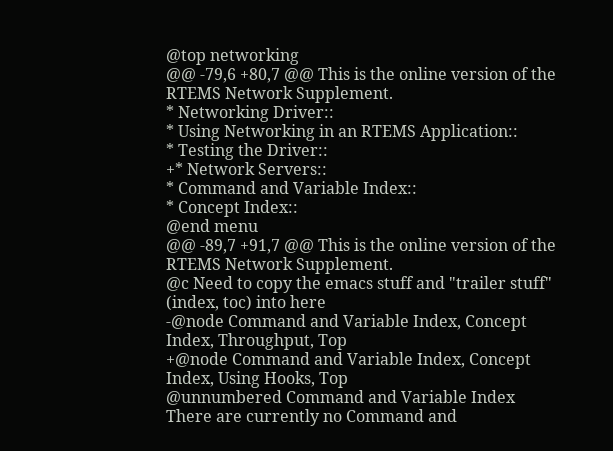@top networking
@@ -79,6 +80,7 @@ This is the online version of the RTEMS Network Supplement.
* Networking Driver::
* Using Networking in an RTEMS Application::
* Testing the Driver::
+* Network Servers::
* Command and Variable Index::
* Concept Index::
@end menu
@@ -89,7 +91,7 @@ This is the online version of the RTEMS Network Supplement.
@c Need to copy the emacs stuff and "trailer stuff" (index, toc) into here
-@node Command and Variable Index, Concept Index, Throughput, Top
+@node Command and Variable Index, Concept Index, Using Hooks, Top
@unnumbered Command and Variable Index
There are currently no Command and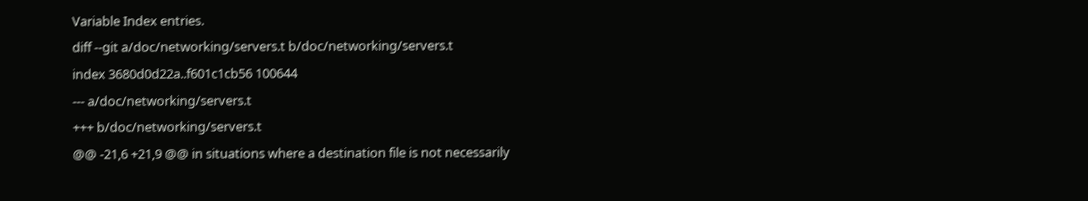Variable Index entries.
diff --git a/doc/networking/servers.t b/doc/networking/servers.t
index 3680d0d22a..f601c1cb56 100644
--- a/doc/networking/servers.t
+++ b/doc/networking/servers.t
@@ -21,6 +21,9 @@ in situations where a destination file is not necessarily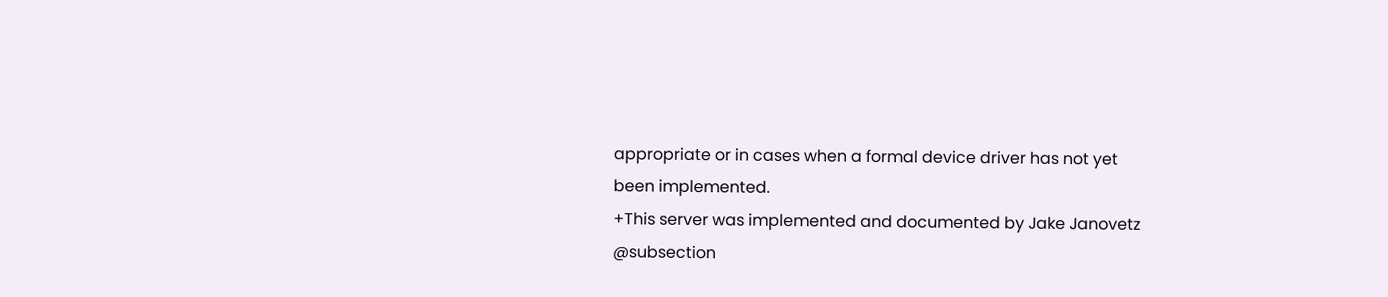appropriate or in cases when a formal device driver has not yet
been implemented.
+This server was implemented and documented by Jake Janovetz
@subsection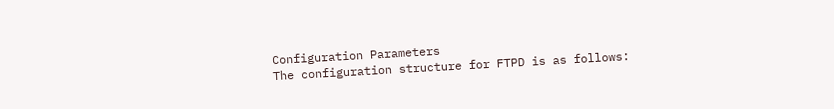Configuration Parameters
The configuration structure for FTPD is as follows: